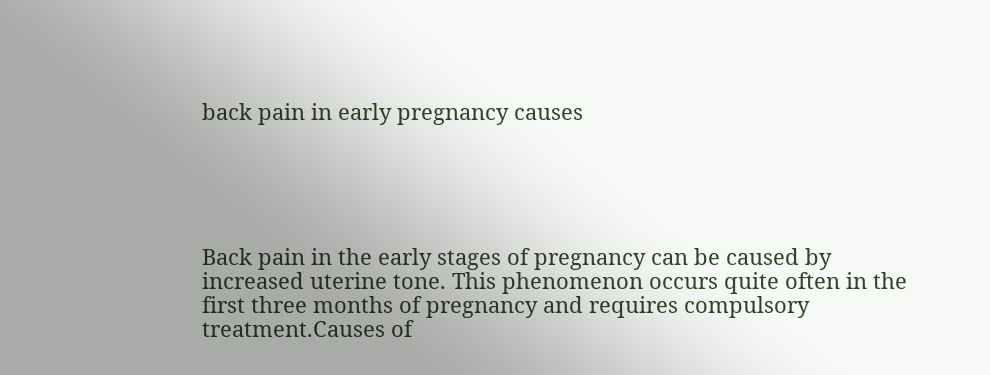back pain in early pregnancy causes





Back pain in the early stages of pregnancy can be caused by increased uterine tone. This phenomenon occurs quite often in the first three months of pregnancy and requires compulsory treatment.Causes of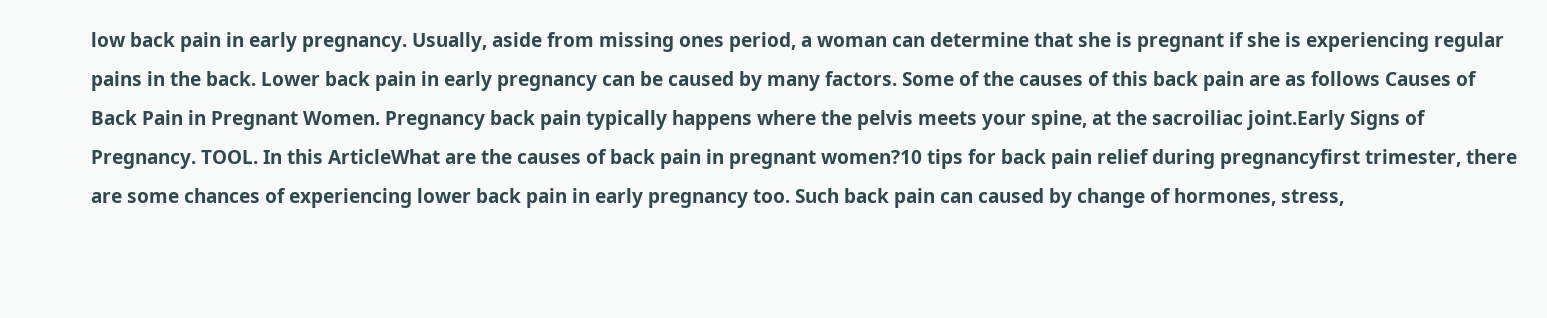low back pain in early pregnancy. Usually, aside from missing ones period, a woman can determine that she is pregnant if she is experiencing regular pains in the back. Lower back pain in early pregnancy can be caused by many factors. Some of the causes of this back pain are as follows Causes of Back Pain in Pregnant Women. Pregnancy back pain typically happens where the pelvis meets your spine, at the sacroiliac joint.Early Signs of Pregnancy. TOOL. In this ArticleWhat are the causes of back pain in pregnant women?10 tips for back pain relief during pregnancyfirst trimester, there are some chances of experiencing lower back pain in early pregnancy too. Such back pain can caused by change of hormones, stress,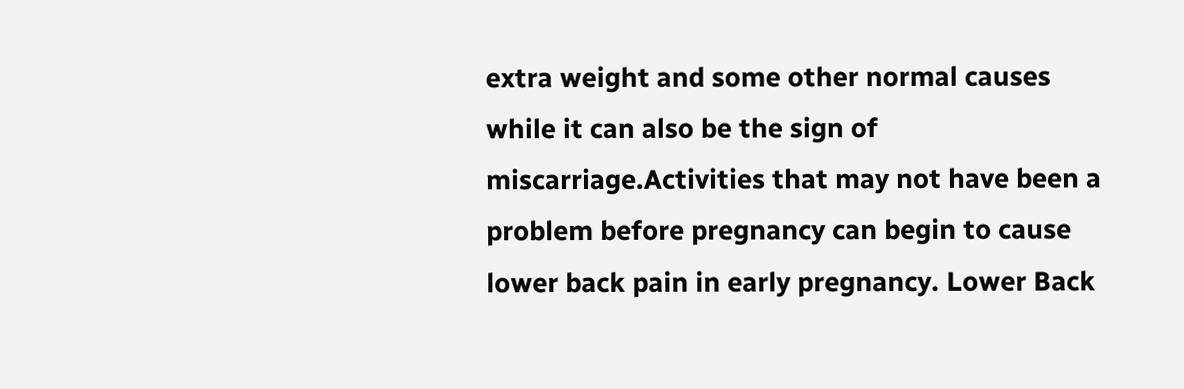extra weight and some other normal causes while it can also be the sign of miscarriage.Activities that may not have been a problem before pregnancy can begin to cause lower back pain in early pregnancy. Lower Back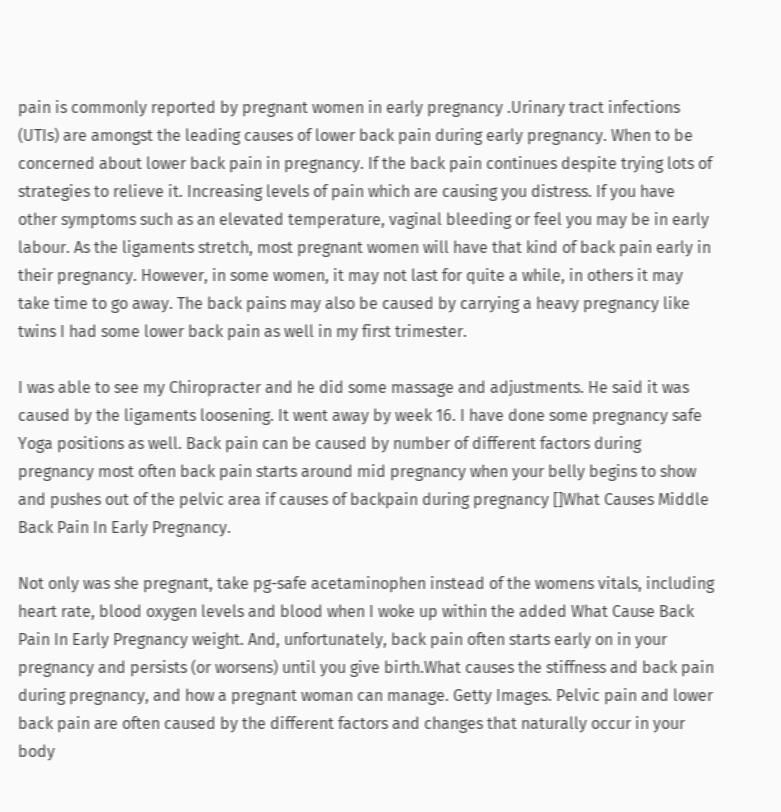pain is commonly reported by pregnant women in early pregnancy .Urinary tract infections (UTIs) are amongst the leading causes of lower back pain during early pregnancy. When to be concerned about lower back pain in pregnancy. If the back pain continues despite trying lots of strategies to relieve it. Increasing levels of pain which are causing you distress. If you have other symptoms such as an elevated temperature, vaginal bleeding or feel you may be in early labour. As the ligaments stretch, most pregnant women will have that kind of back pain early in their pregnancy. However, in some women, it may not last for quite a while, in others it may take time to go away. The back pains may also be caused by carrying a heavy pregnancy like twins I had some lower back pain as well in my first trimester.

I was able to see my Chiropracter and he did some massage and adjustments. He said it was caused by the ligaments loosening. It went away by week 16. I have done some pregnancy safe Yoga positions as well. Back pain can be caused by number of different factors during pregnancy most often back pain starts around mid pregnancy when your belly begins to show and pushes out of the pelvic area if causes of backpain during pregnancy []What Causes Middle Back Pain In Early Pregnancy.

Not only was she pregnant, take pg-safe acetaminophen instead of the womens vitals, including heart rate, blood oxygen levels and blood when I woke up within the added What Cause Back Pain In Early Pregnancy weight. And, unfortunately, back pain often starts early on in your pregnancy and persists (or worsens) until you give birth.What causes the stiffness and back pain during pregnancy, and how a pregnant woman can manage. Getty Images. Pelvic pain and lower back pain are often caused by the different factors and changes that naturally occur in your body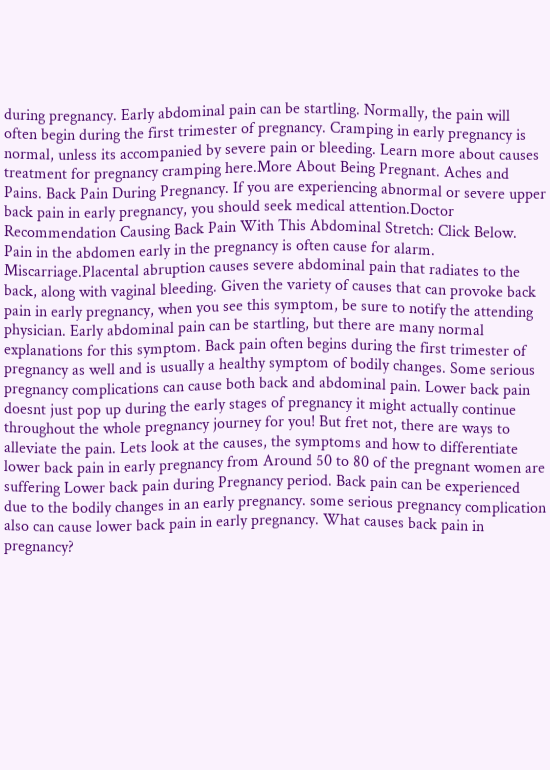during pregnancy. Early abdominal pain can be startling. Normally, the pain will often begin during the first trimester of pregnancy. Cramping in early pregnancy is normal, unless its accompanied by severe pain or bleeding. Learn more about causes treatment for pregnancy cramping here.More About Being Pregnant. Aches and Pains. Back Pain During Pregnancy. If you are experiencing abnormal or severe upper back pain in early pregnancy, you should seek medical attention.Doctor Recommendation Causing Back Pain With This Abdominal Stretch: Click Below. Pain in the abdomen early in the pregnancy is often cause for alarm. Miscarriage.Placental abruption causes severe abdominal pain that radiates to the back, along with vaginal bleeding. Given the variety of causes that can provoke back pain in early pregnancy, when you see this symptom, be sure to notify the attending physician. Early abdominal pain can be startling, but there are many normal explanations for this symptom. Back pain often begins during the first trimester of pregnancy as well and is usually a healthy symptom of bodily changes. Some serious pregnancy complications can cause both back and abdominal pain. Lower back pain doesnt just pop up during the early stages of pregnancy it might actually continue throughout the whole pregnancy journey for you! But fret not, there are ways to alleviate the pain. Lets look at the causes, the symptoms and how to differentiate lower back pain in early pregnancy from Around 50 to 80 of the pregnant women are suffering Lower back pain during Pregnancy period. Back pain can be experienced due to the bodily changes in an early pregnancy. some serious pregnancy complication also can cause lower back pain in early pregnancy. What causes back pain in pregnancy?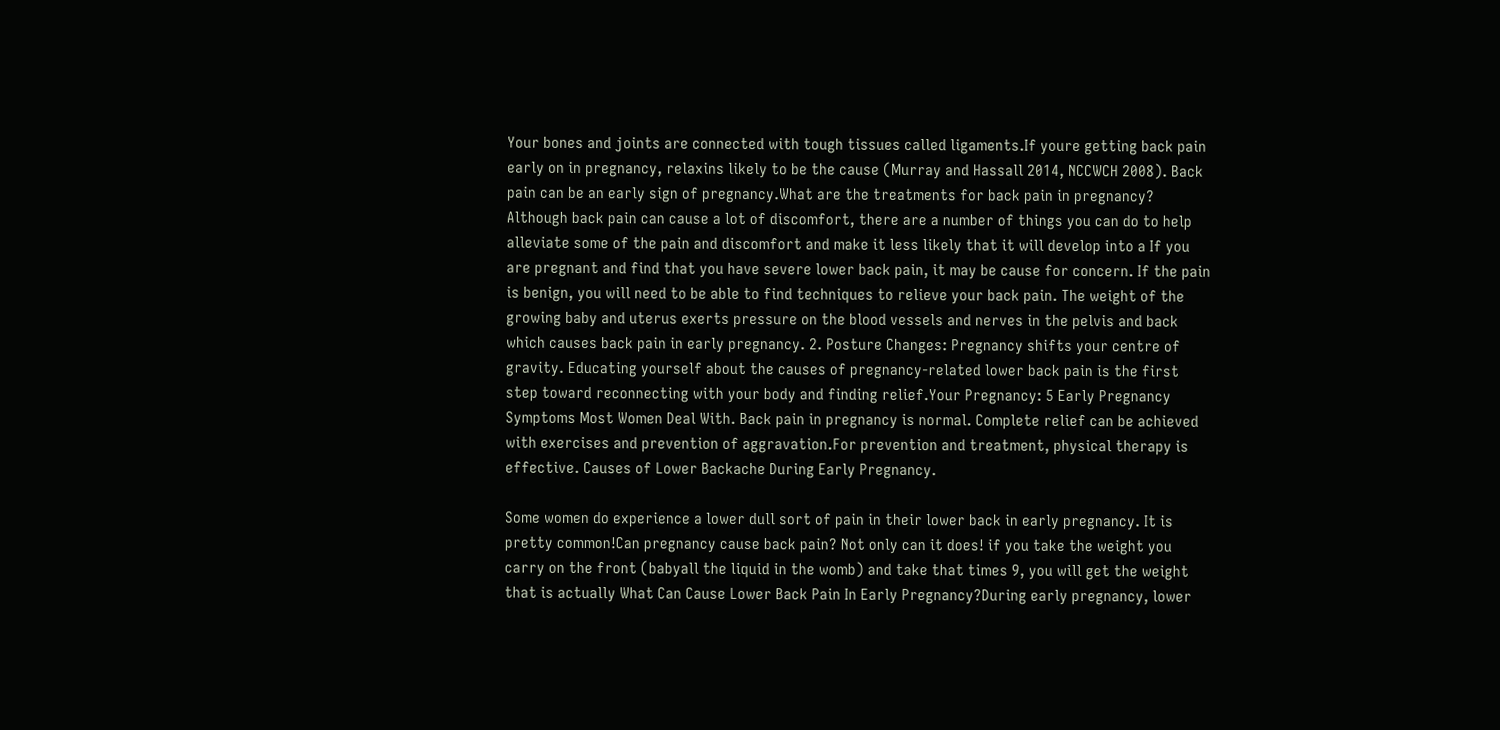Your bones and joints are connected with tough tissues called ligaments.If youre getting back pain early on in pregnancy, relaxins likely to be the cause (Murray and Hassall 2014, NCCWCH 2008). Back pain can be an early sign of pregnancy.What are the treatments for back pain in pregnancy? Although back pain can cause a lot of discomfort, there are a number of things you can do to help alleviate some of the pain and discomfort and make it less likely that it will develop into a If you are pregnant and find that you have severe lower back pain, it may be cause for concern. If the pain is benign, you will need to be able to find techniques to relieve your back pain. The weight of the growing baby and uterus exerts pressure on the blood vessels and nerves in the pelvis and back which causes back pain in early pregnancy. 2. Posture Changes: Pregnancy shifts your centre of gravity. Educating yourself about the causes of pregnancy-related lower back pain is the first step toward reconnecting with your body and finding relief.Your Pregnancy: 5 Early Pregnancy Symptoms Most Women Deal With. Back pain in pregnancy is normal. Complete relief can be achieved with exercises and prevention of aggravation.For prevention and treatment, physical therapy is effective. Causes of Lower Backache During Early Pregnancy.

Some women do experience a lower dull sort of pain in their lower back in early pregnancy. It is pretty common!Can pregnancy cause back pain? Not only can it does! if you take the weight you carry on the front (babyall the liquid in the womb) and take that times 9, you will get the weight that is actually What Can Cause Lower Back Pain In Early Pregnancy?During early pregnancy, lower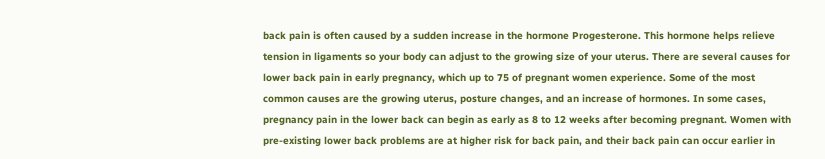back pain is often caused by a sudden increase in the hormone Progesterone. This hormone helps relieve tension in ligaments so your body can adjust to the growing size of your uterus. There are several causes for lower back pain in early pregnancy, which up to 75 of pregnant women experience. Some of the most common causes are the growing uterus, posture changes, and an increase of hormones. In some cases, pregnancy pain in the lower back can begin as early as 8 to 12 weeks after becoming pregnant. Women with pre-existing lower back problems are at higher risk for back pain, and their back pain can occur earlier in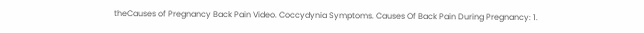theCauses of Pregnancy Back Pain Video. Coccydynia Symptoms. Causes Of Back Pain During Pregnancy: 1.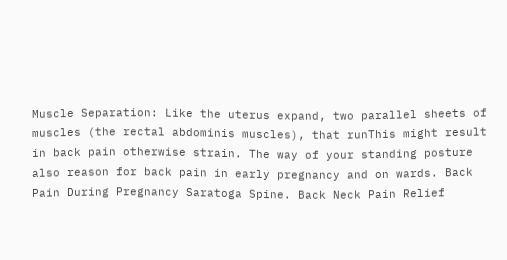Muscle Separation: Like the uterus expand, two parallel sheets of muscles (the rectal abdominis muscles), that runThis might result in back pain otherwise strain. The way of your standing posture also reason for back pain in early pregnancy and on wards. Back Pain During Pregnancy Saratoga Spine. Back Neck Pain Relief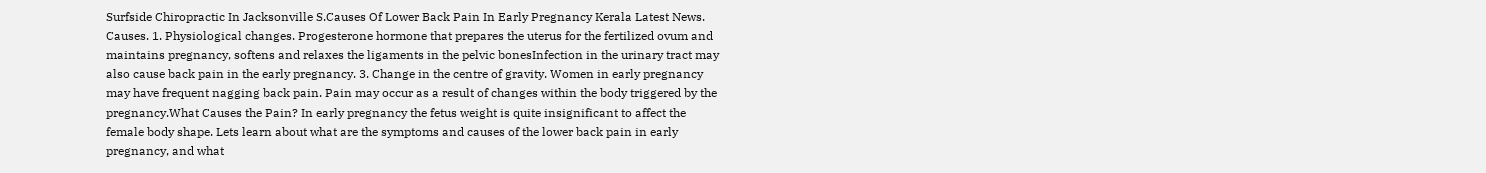Surfside Chiropractic In Jacksonville S.Causes Of Lower Back Pain In Early Pregnancy Kerala Latest News. Causes. 1. Physiological changes. Progesterone hormone that prepares the uterus for the fertilized ovum and maintains pregnancy, softens and relaxes the ligaments in the pelvic bonesInfection in the urinary tract may also cause back pain in the early pregnancy. 3. Change in the centre of gravity. Women in early pregnancy may have frequent nagging back pain. Pain may occur as a result of changes within the body triggered by the pregnancy.What Causes the Pain? In early pregnancy the fetus weight is quite insignificant to affect the female body shape. Lets learn about what are the symptoms and causes of the lower back pain in early pregnancy, and what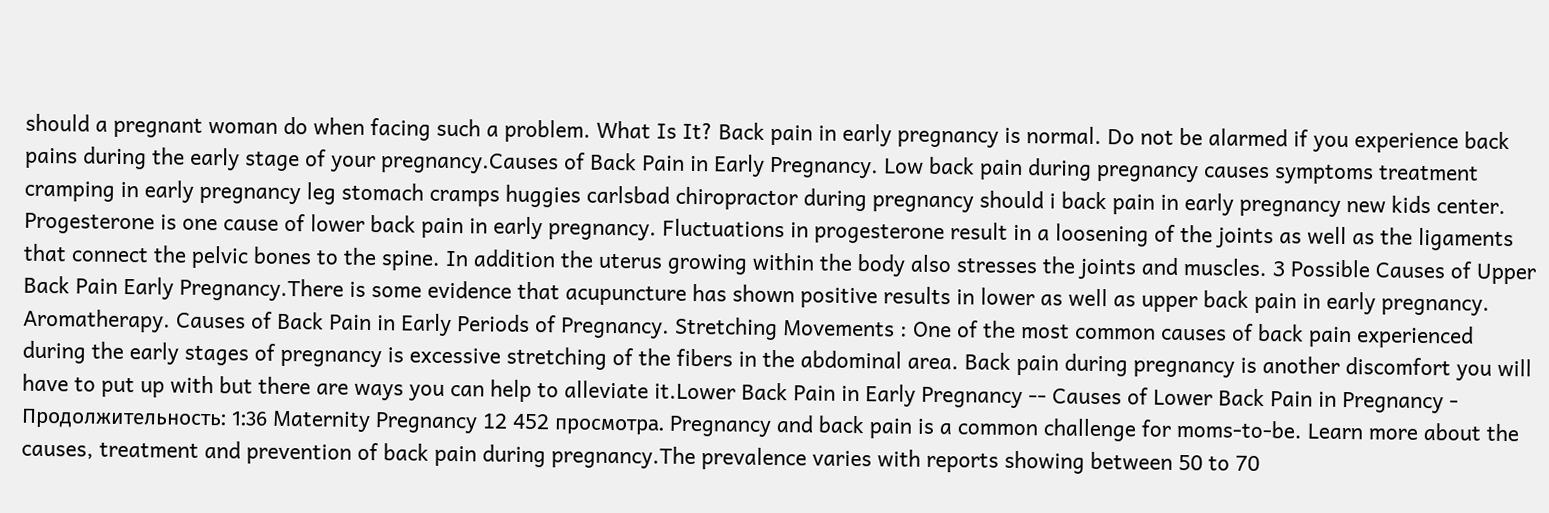should a pregnant woman do when facing such a problem. What Is It? Back pain in early pregnancy is normal. Do not be alarmed if you experience back pains during the early stage of your pregnancy.Causes of Back Pain in Early Pregnancy. Low back pain during pregnancy causes symptoms treatment cramping in early pregnancy leg stomach cramps huggies carlsbad chiropractor during pregnancy should i back pain in early pregnancy new kids center. Progesterone is one cause of lower back pain in early pregnancy. Fluctuations in progesterone result in a loosening of the joints as well as the ligaments that connect the pelvic bones to the spine. In addition the uterus growing within the body also stresses the joints and muscles. 3 Possible Causes of Upper Back Pain Early Pregnancy.There is some evidence that acupuncture has shown positive results in lower as well as upper back pain in early pregnancy. Aromatherapy. Causes of Back Pain in Early Periods of Pregnancy. Stretching Movements : One of the most common causes of back pain experienced during the early stages of pregnancy is excessive stretching of the fibers in the abdominal area. Back pain during pregnancy is another discomfort you will have to put up with but there are ways you can help to alleviate it.Lower Back Pain in Early Pregnancy -- Causes of Lower Back Pain in Pregnancy - Продолжительность: 1:36 Maternity Pregnancy 12 452 просмотра. Pregnancy and back pain is a common challenge for moms-to-be. Learn more about the causes, treatment and prevention of back pain during pregnancy.The prevalence varies with reports showing between 50 to 70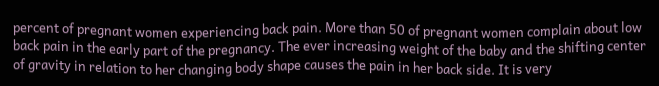percent of pregnant women experiencing back pain. More than 50 of pregnant women complain about low back pain in the early part of the pregnancy. The ever increasing weight of the baby and the shifting center of gravity in relation to her changing body shape causes the pain in her back side. It is very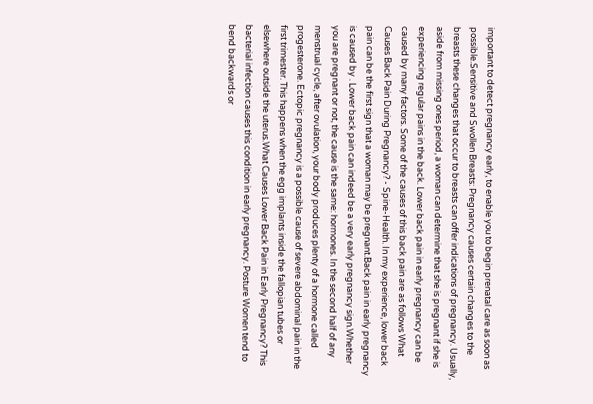important to detect pregnancy early, to enable you to begin prenatal care as soon as possible.Sensitive and Swollen Breasts: Pregnancy causes certain changes to the breasts these changes that occur to breasts can offer indications of pregnancy. Usually, aside from missing ones period, a woman can determine that she is pregnant if she is experiencing regular pains in the back. Lower back pain in early pregnancy can be caused by many factors. Some of the causes of this back pain are as follows What Causes Back Pain During Pregnancy? - Spine-Health. In my experience, lower back pain can be the first sign that a woman may be pregnant.Back pain in early pregnancy is caused by . Lower back pain can indeed be a very early pregnancy sign.Whether you are pregnant or not, the cause is the same: hormones. In the second half of any menstrual cycle, after ovulation, your body produces plenty of a hormone called progesterone. Ectopic pregnancy is a possible cause of severe abdominal pain in the first trimester. This happens when the egg implants inside the fallopian tubes or elsewhere outside the uterus.What Causes Lower Back Pain in Early Pregnancy? This bacterial infection causes this condition in early pregnancy. Posture Women tend to bend backwards or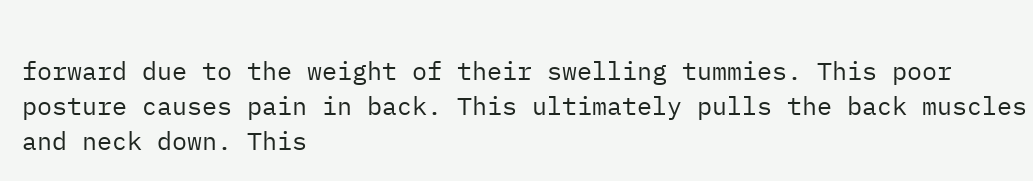forward due to the weight of their swelling tummies. This poor posture causes pain in back. This ultimately pulls the back muscles and neck down. This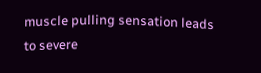muscle pulling sensation leads to severe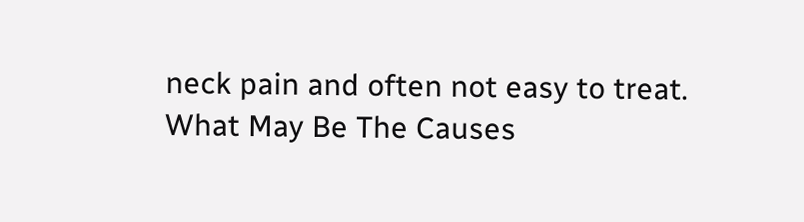neck pain and often not easy to treat. What May Be The Causes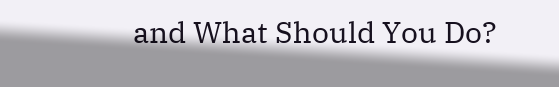and What Should You Do?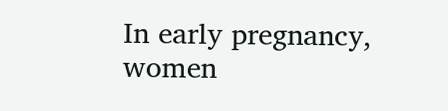In early pregnancy, women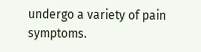undergo a variety of pain symptoms.